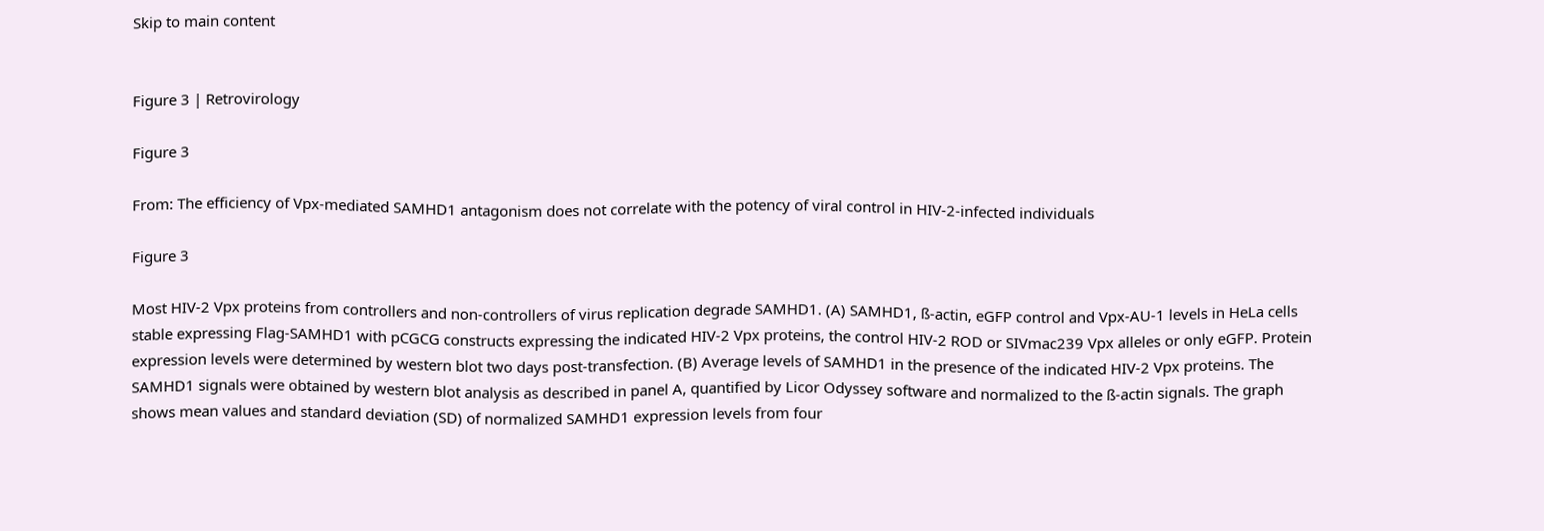Skip to main content


Figure 3 | Retrovirology

Figure 3

From: The efficiency of Vpx-mediated SAMHD1 antagonism does not correlate with the potency of viral control in HIV-2-infected individuals

Figure 3

Most HIV-2 Vpx proteins from controllers and non-controllers of virus replication degrade SAMHD1. (A) SAMHD1, ß-actin, eGFP control and Vpx-AU-1 levels in HeLa cells stable expressing Flag-SAMHD1 with pCGCG constructs expressing the indicated HIV-2 Vpx proteins, the control HIV-2 ROD or SIVmac239 Vpx alleles or only eGFP. Protein expression levels were determined by western blot two days post-transfection. (B) Average levels of SAMHD1 in the presence of the indicated HIV-2 Vpx proteins. The SAMHD1 signals were obtained by western blot analysis as described in panel A, quantified by Licor Odyssey software and normalized to the ß-actin signals. The graph shows mean values and standard deviation (SD) of normalized SAMHD1 expression levels from four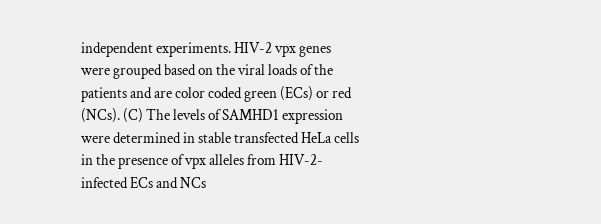independent experiments. HIV-2 vpx genes were grouped based on the viral loads of the patients and are color coded green (ECs) or red (NCs). (C) The levels of SAMHD1 expression were determined in stable transfected HeLa cells in the presence of vpx alleles from HIV-2-infected ECs and NCs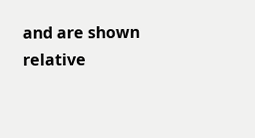and are shown relative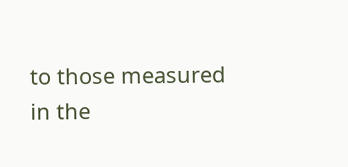to those measured in the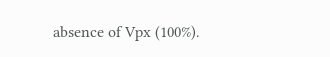absence of Vpx (100%).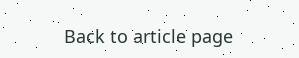Back to article page